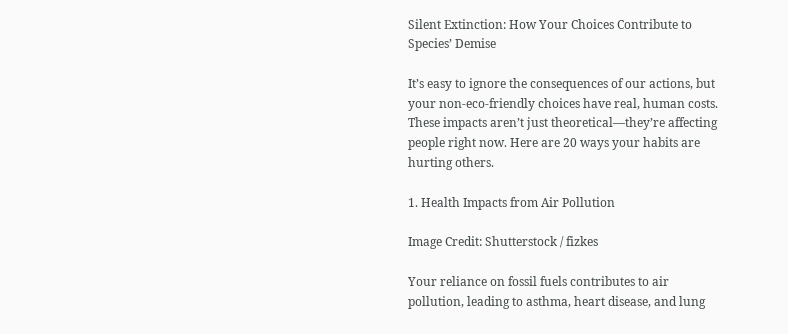Silent Extinction: How Your Choices Contribute to Species’ Demise

It’s easy to ignore the consequences of our actions, but your non-eco-friendly choices have real, human costs. These impacts aren’t just theoretical—they’re affecting people right now. Here are 20 ways your habits are hurting others.

1. Health Impacts from Air Pollution

Image Credit: Shutterstock / fizkes

Your reliance on fossil fuels contributes to air pollution, leading to asthma, heart disease, and lung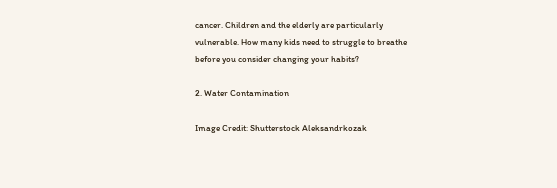cancer. Children and the elderly are particularly vulnerable. How many kids need to struggle to breathe before you consider changing your habits?

2. Water Contamination

Image Credit: Shutterstock Aleksandrkozak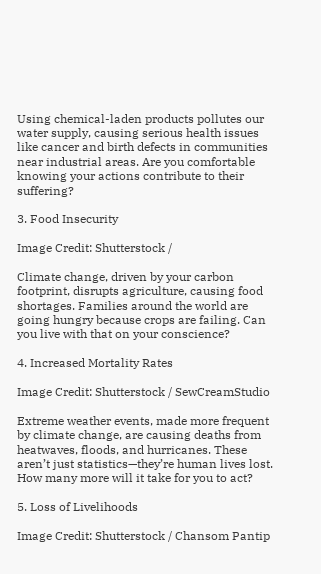Using chemical-laden products pollutes our water supply, causing serious health issues like cancer and birth defects in communities near industrial areas. Are you comfortable knowing your actions contribute to their suffering?

3. Food Insecurity

Image Credit: Shutterstock /

Climate change, driven by your carbon footprint, disrupts agriculture, causing food shortages. Families around the world are going hungry because crops are failing. Can you live with that on your conscience?

4. Increased Mortality Rates

Image Credit: Shutterstock / SewCreamStudio

Extreme weather events, made more frequent by climate change, are causing deaths from heatwaves, floods, and hurricanes. These aren’t just statistics—they’re human lives lost. How many more will it take for you to act?

5. Loss of Livelihoods

Image Credit: Shutterstock / Chansom Pantip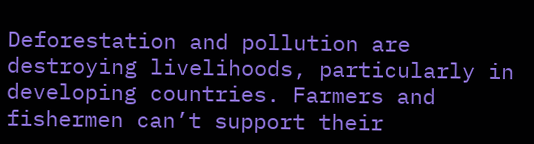Deforestation and pollution are destroying livelihoods, particularly in developing countries. Farmers and fishermen can’t support their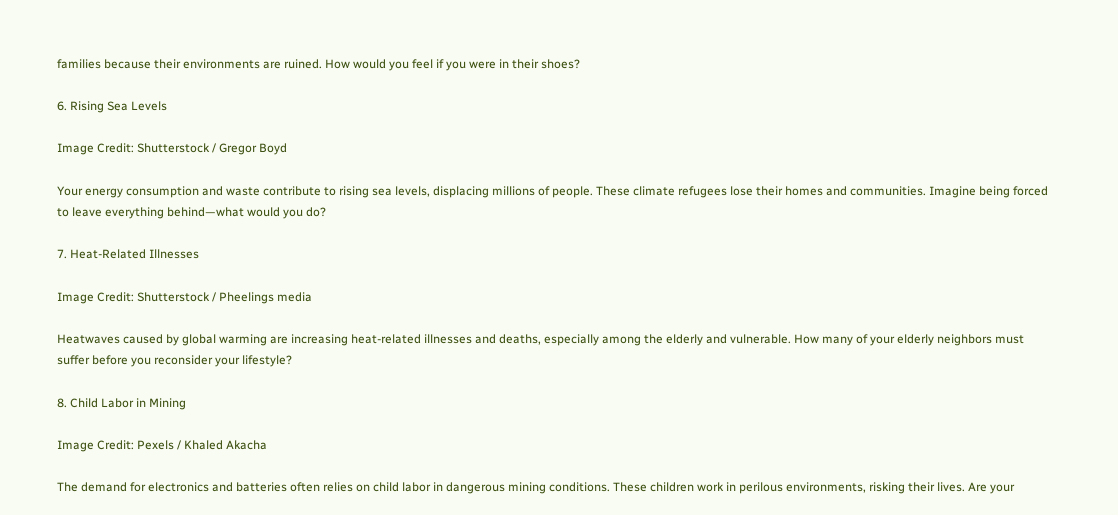families because their environments are ruined. How would you feel if you were in their shoes?

6. Rising Sea Levels

Image Credit: Shutterstock / Gregor Boyd

Your energy consumption and waste contribute to rising sea levels, displacing millions of people. These climate refugees lose their homes and communities. Imagine being forced to leave everything behind—what would you do?

7. Heat-Related Illnesses

Image Credit: Shutterstock / Pheelings media

Heatwaves caused by global warming are increasing heat-related illnesses and deaths, especially among the elderly and vulnerable. How many of your elderly neighbors must suffer before you reconsider your lifestyle?

8. Child Labor in Mining

Image Credit: Pexels / Khaled Akacha

The demand for electronics and batteries often relies on child labor in dangerous mining conditions. These children work in perilous environments, risking their lives. Are your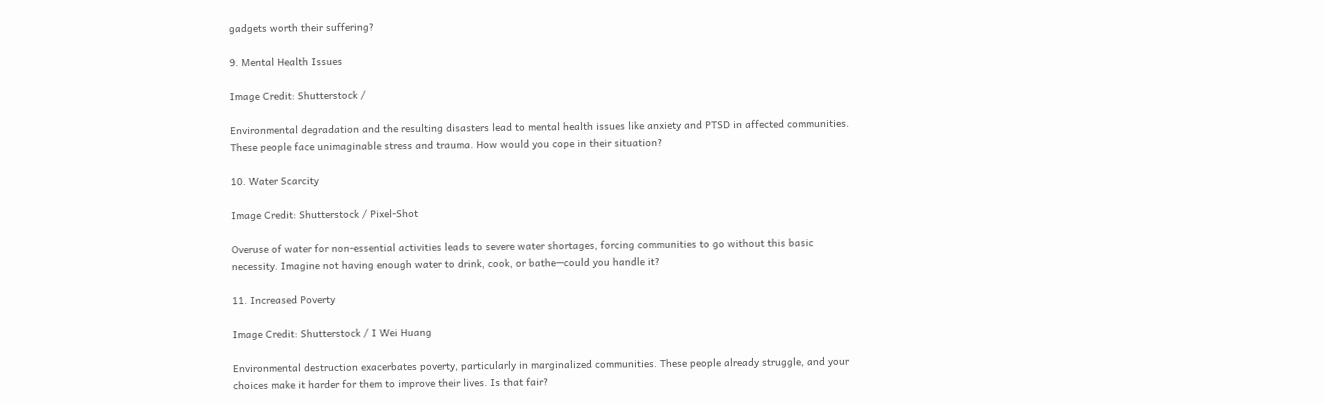gadgets worth their suffering?

9. Mental Health Issues

Image Credit: Shutterstock /

Environmental degradation and the resulting disasters lead to mental health issues like anxiety and PTSD in affected communities. These people face unimaginable stress and trauma. How would you cope in their situation?

10. Water Scarcity

Image Credit: Shutterstock / Pixel-Shot

Overuse of water for non-essential activities leads to severe water shortages, forcing communities to go without this basic necessity. Imagine not having enough water to drink, cook, or bathe—could you handle it?

11. Increased Poverty

Image Credit: Shutterstock / I Wei Huang

Environmental destruction exacerbates poverty, particularly in marginalized communities. These people already struggle, and your choices make it harder for them to improve their lives. Is that fair?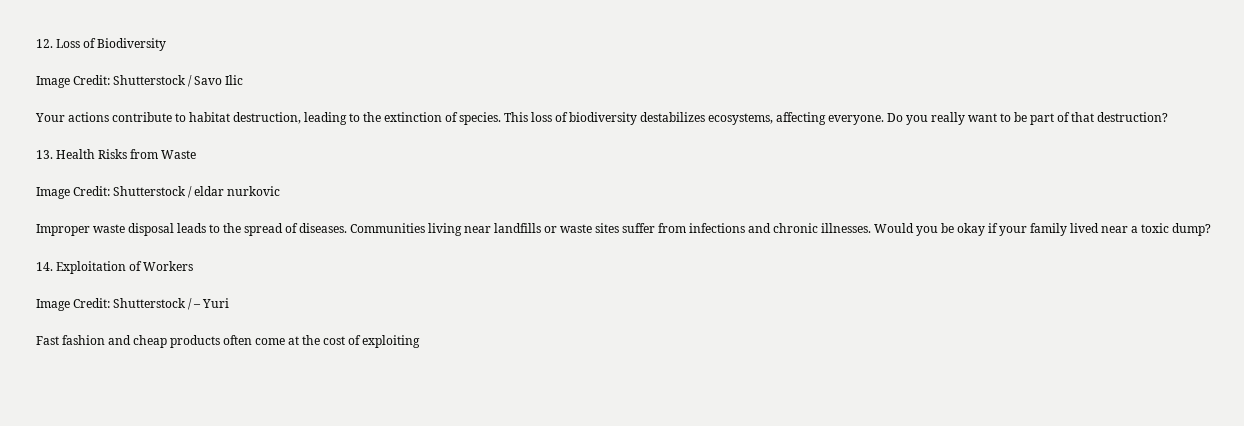12. Loss of Biodiversity

Image Credit: Shutterstock / Savo Ilic

Your actions contribute to habitat destruction, leading to the extinction of species. This loss of biodiversity destabilizes ecosystems, affecting everyone. Do you really want to be part of that destruction?

13. Health Risks from Waste

Image Credit: Shutterstock / eldar nurkovic

Improper waste disposal leads to the spread of diseases. Communities living near landfills or waste sites suffer from infections and chronic illnesses. Would you be okay if your family lived near a toxic dump?

14. Exploitation of Workers

Image Credit: Shutterstock / – Yuri

Fast fashion and cheap products often come at the cost of exploiting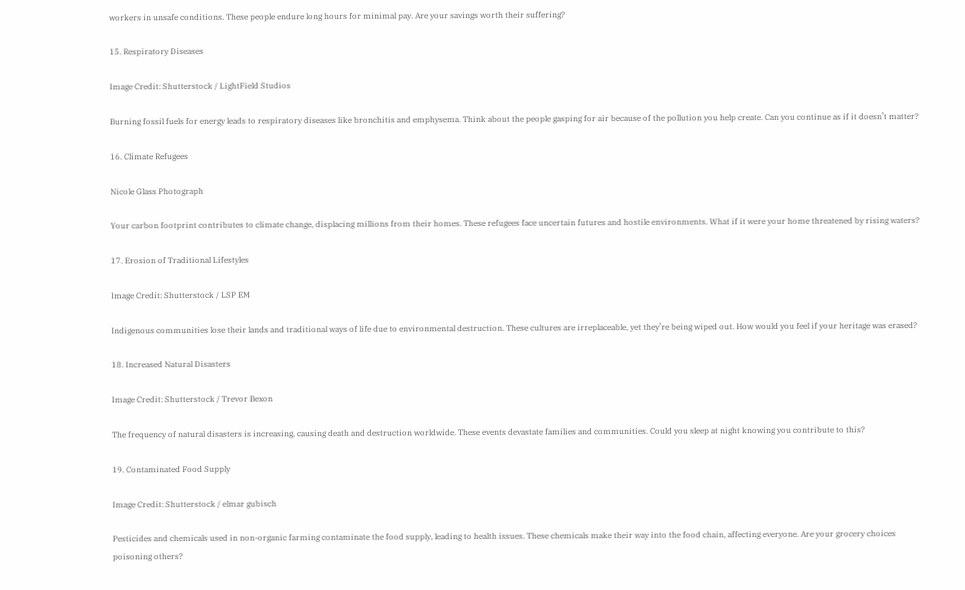workers in unsafe conditions. These people endure long hours for minimal pay. Are your savings worth their suffering?

15. Respiratory Diseases

Image Credit: Shutterstock / LightField Studios

Burning fossil fuels for energy leads to respiratory diseases like bronchitis and emphysema. Think about the people gasping for air because of the pollution you help create. Can you continue as if it doesn’t matter?

16. Climate Refugees

Nicole Glass Photograph

Your carbon footprint contributes to climate change, displacing millions from their homes. These refugees face uncertain futures and hostile environments. What if it were your home threatened by rising waters?

17. Erosion of Traditional Lifestyles

Image Credit: Shutterstock / LSP EM

Indigenous communities lose their lands and traditional ways of life due to environmental destruction. These cultures are irreplaceable, yet they’re being wiped out. How would you feel if your heritage was erased?

18. Increased Natural Disasters

Image Credit: Shutterstock / Trevor Bexon

The frequency of natural disasters is increasing, causing death and destruction worldwide. These events devastate families and communities. Could you sleep at night knowing you contribute to this?

19. Contaminated Food Supply

Image Credit: Shutterstock / elmar gubisch

Pesticides and chemicals used in non-organic farming contaminate the food supply, leading to health issues. These chemicals make their way into the food chain, affecting everyone. Are your grocery choices poisoning others?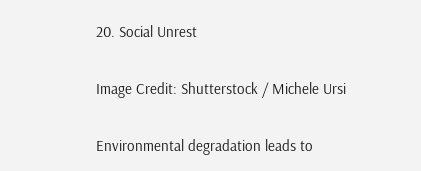20. Social Unrest

Image Credit: Shutterstock / Michele Ursi

Environmental degradation leads to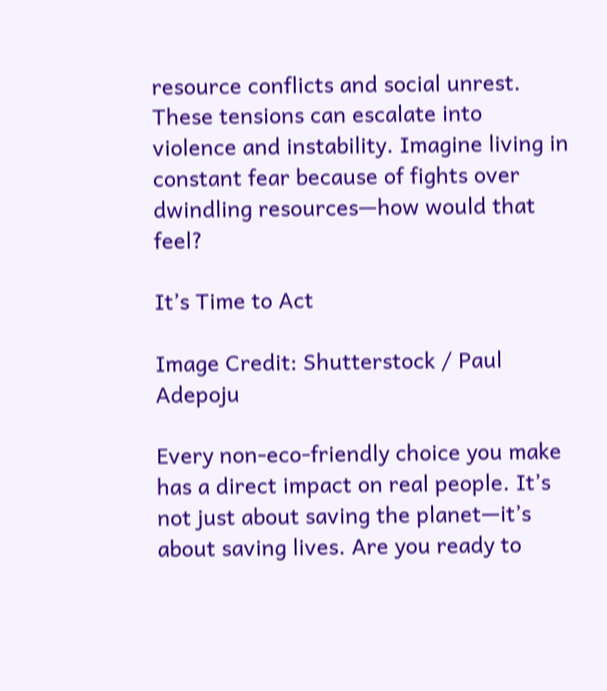resource conflicts and social unrest. These tensions can escalate into violence and instability. Imagine living in constant fear because of fights over dwindling resources—how would that feel?

It’s Time to Act

Image Credit: Shutterstock / Paul Adepoju

Every non-eco-friendly choice you make has a direct impact on real people. It’s not just about saving the planet—it’s about saving lives. Are you ready to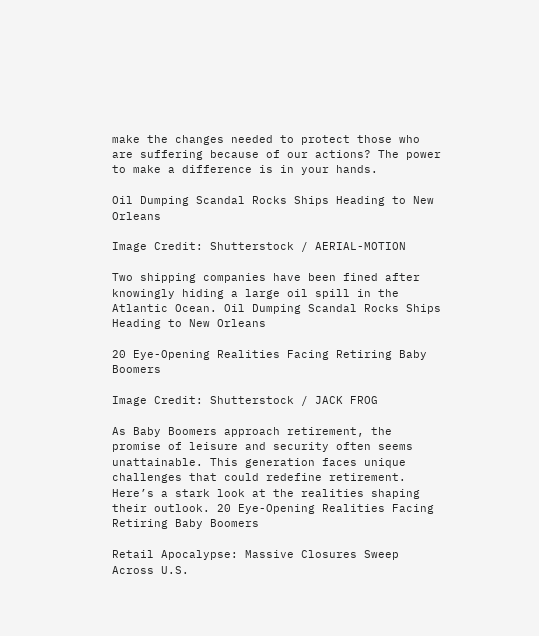make the changes needed to protect those who are suffering because of our actions? The power to make a difference is in your hands.

Oil Dumping Scandal Rocks Ships Heading to New Orleans

Image Credit: Shutterstock / AERIAL-MOTION

Two shipping companies have been fined after knowingly hiding a large oil spill in the Atlantic Ocean. Oil Dumping Scandal Rocks Ships Heading to New Orleans

20 Eye-Opening Realities Facing Retiring Baby Boomers

Image Credit: Shutterstock / JACK FROG

As Baby Boomers approach retirement, the promise of leisure and security often seems unattainable. This generation faces unique challenges that could redefine retirement. Here’s a stark look at the realities shaping their outlook. 20 Eye-Opening Realities Facing Retiring Baby Boomers

Retail Apocalypse: Massive Closures Sweep Across U.S.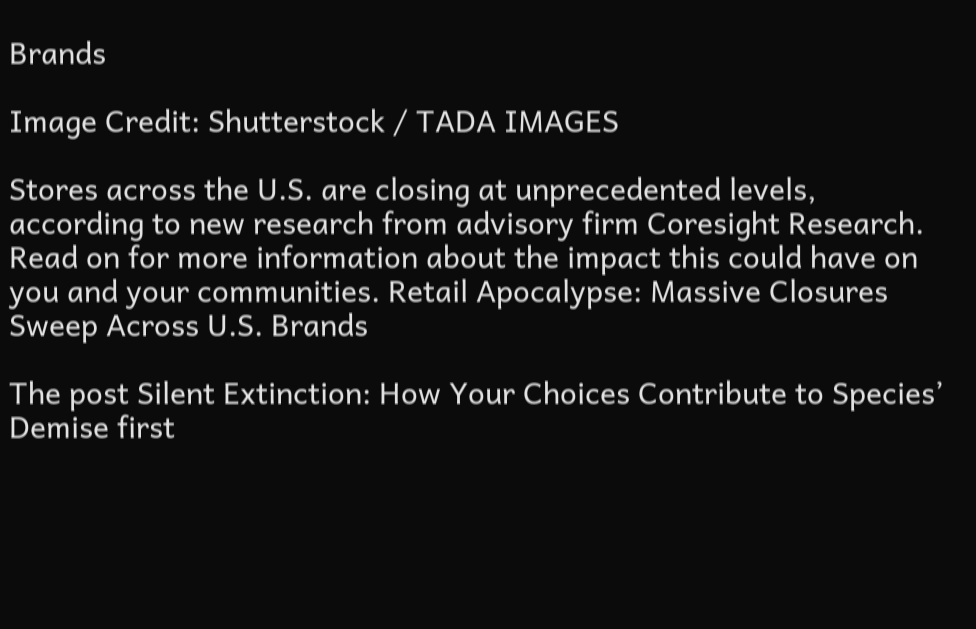Brands

Image Credit: Shutterstock / TADA IMAGES

Stores across the U.S. are closing at unprecedented levels, according to new research from advisory firm Coresight Research. Read on for more information about the impact this could have on you and your communities. Retail Apocalypse: Massive Closures Sweep Across U.S. Brands

The post Silent Extinction: How Your Choices Contribute to Species’ Demise first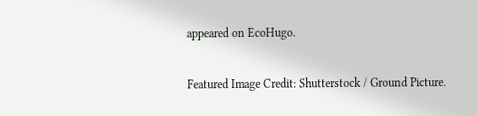appeared on EcoHugo.

Featured Image Credit: Shutterstock / Ground Picture.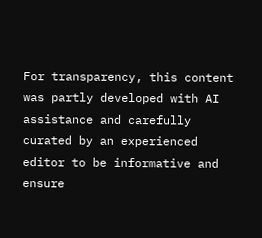For transparency, this content was partly developed with AI assistance and carefully curated by an experienced editor to be informative and ensure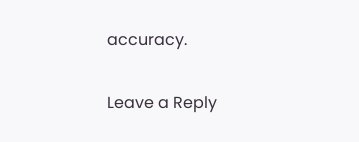accuracy.

Leave a Reply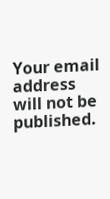Your email address will not be published.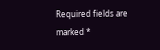Required fields are marked *